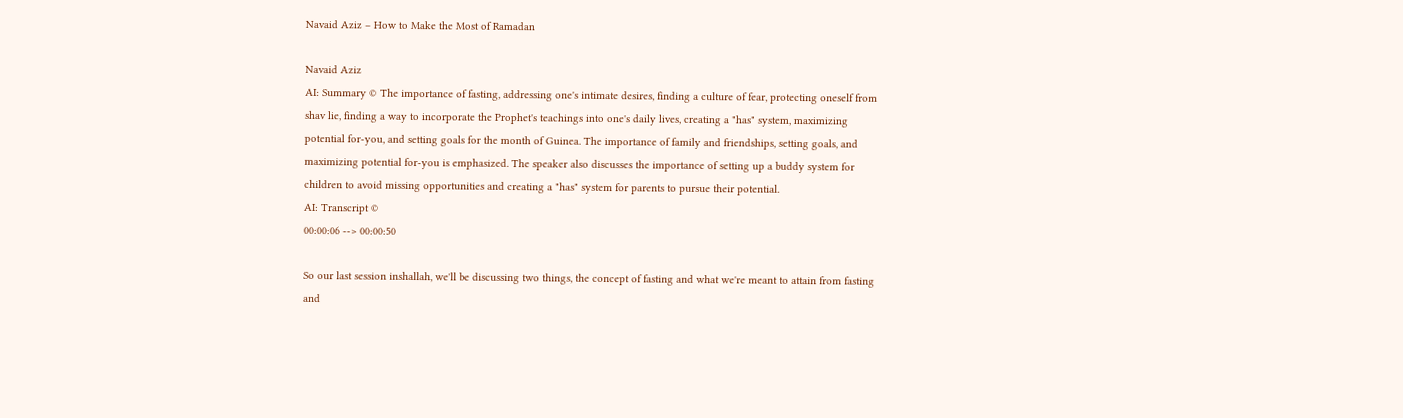Navaid Aziz – How to Make the Most of Ramadan

Navaid Aziz
AI: Summary © The importance of fasting, addressing one's intimate desires, finding a culture of fear, protecting oneself from shav lie, finding a way to incorporate the Prophet's teachings into one's daily lives, creating a "has" system, maximizing potential for-you, and setting goals for the month of Guinea. The importance of family and friendships, setting goals, and maximizing potential for-you is emphasized. The speaker also discusses the importance of setting up a buddy system for children to avoid missing opportunities and creating a "has" system for parents to pursue their potential.
AI: Transcript ©
00:00:06 --> 00:00:50

So our last session inshallah, we'll be discussing two things, the concept of fasting and what we're meant to attain from fasting and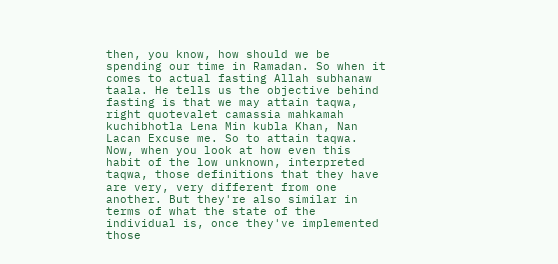then, you know, how should we be spending our time in Ramadan. So when it comes to actual fasting Allah subhanaw taala. He tells us the objective behind fasting is that we may attain taqwa, right quotevalet camassia mahkamah kuchibhotla Lena Min kubla Khan, Nan Lacan Excuse me. So to attain taqwa. Now, when you look at how even this habit of the low unknown, interpreted taqwa, those definitions that they have are very, very different from one another. But they're also similar in terms of what the state of the individual is, once they've implemented those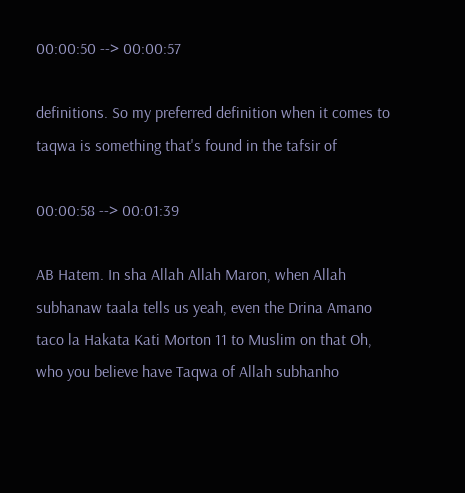00:00:50 --> 00:00:57

definitions. So my preferred definition when it comes to taqwa is something that's found in the tafsir of

00:00:58 --> 00:01:39

AB Hatem. In sha Allah Allah Maron, when Allah subhanaw taala tells us yeah, even the Drina Amano taco la Hakata Kati Morton 11 to Muslim on that Oh, who you believe have Taqwa of Allah subhanho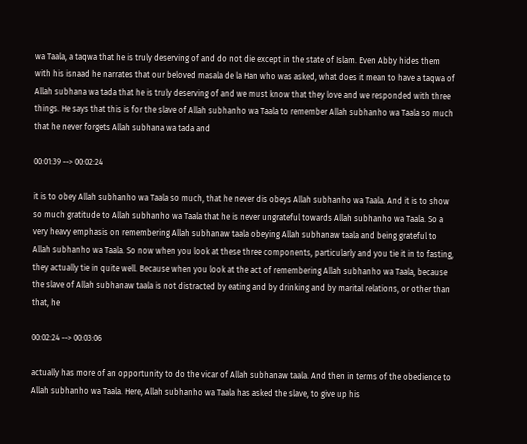wa Taala, a taqwa that he is truly deserving of and do not die except in the state of Islam. Even Abby hides them with his isnaad he narrates that our beloved masala de la Han who was asked, what does it mean to have a taqwa of Allah subhana wa tada that he is truly deserving of and we must know that they love and we responded with three things. He says that this is for the slave of Allah subhanho wa Taala to remember Allah subhanho wa Taala so much that he never forgets Allah subhana wa tada and

00:01:39 --> 00:02:24

it is to obey Allah subhanho wa Taala so much, that he never dis obeys Allah subhanho wa Taala. And it is to show so much gratitude to Allah subhanho wa Taala that he is never ungrateful towards Allah subhanho wa Taala. So a very heavy emphasis on remembering Allah subhanaw taala obeying Allah subhanaw taala and being grateful to Allah subhanho wa Taala. So now when you look at these three components, particularly and you tie it in to fasting, they actually tie in quite well. Because when you look at the act of remembering Allah subhanho wa Taala, because the slave of Allah subhanaw taala is not distracted by eating and by drinking and by marital relations, or other than that, he

00:02:24 --> 00:03:06

actually has more of an opportunity to do the vicar of Allah subhanaw taala. And then in terms of the obedience to Allah subhanho wa Taala. Here, Allah subhanho wa Taala has asked the slave, to give up his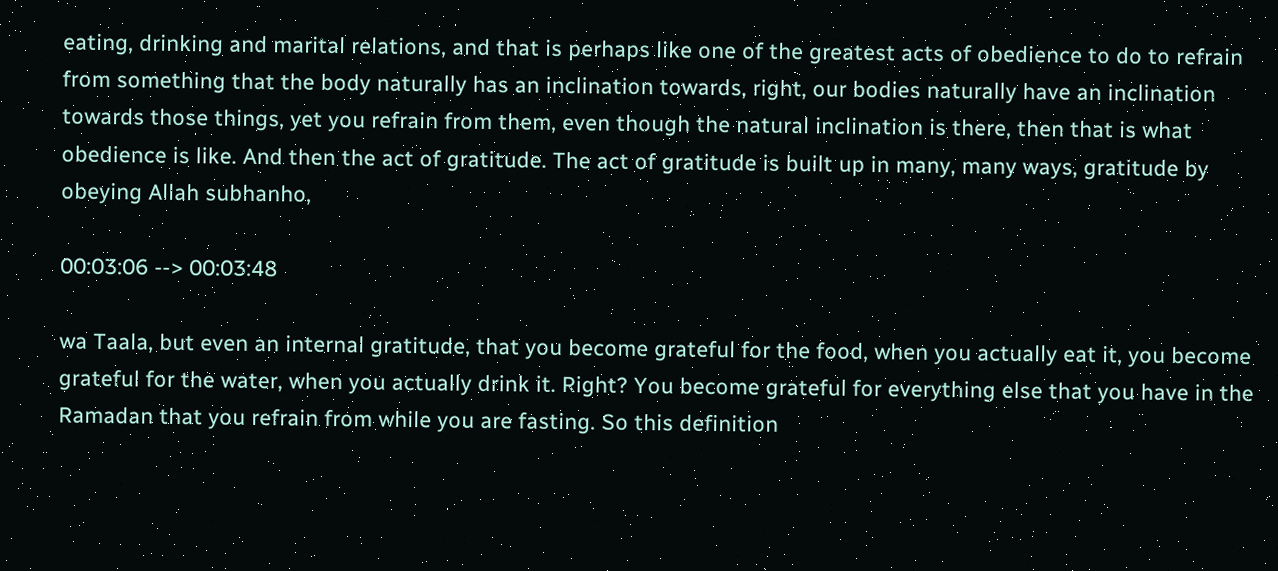eating, drinking and marital relations, and that is perhaps like one of the greatest acts of obedience to do to refrain from something that the body naturally has an inclination towards, right, our bodies naturally have an inclination towards those things, yet you refrain from them, even though the natural inclination is there, then that is what obedience is like. And then the act of gratitude. The act of gratitude is built up in many, many ways, gratitude by obeying Allah subhanho,

00:03:06 --> 00:03:48

wa Taala, but even an internal gratitude, that you become grateful for the food, when you actually eat it, you become grateful for the water, when you actually drink it. Right? You become grateful for everything else that you have in the Ramadan that you refrain from while you are fasting. So this definition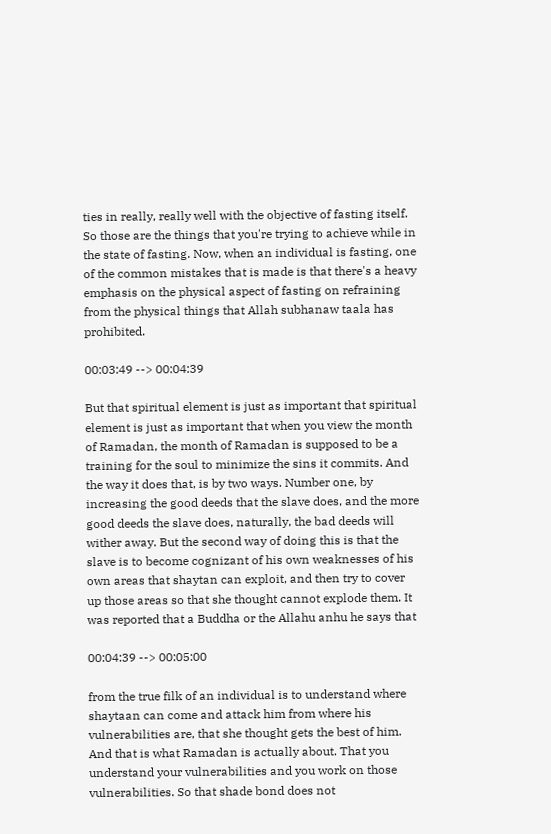ties in really, really well with the objective of fasting itself. So those are the things that you're trying to achieve while in the state of fasting. Now, when an individual is fasting, one of the common mistakes that is made is that there's a heavy emphasis on the physical aspect of fasting on refraining from the physical things that Allah subhanaw taala has prohibited.

00:03:49 --> 00:04:39

But that spiritual element is just as important that spiritual element is just as important that when you view the month of Ramadan, the month of Ramadan is supposed to be a training for the soul to minimize the sins it commits. And the way it does that, is by two ways. Number one, by increasing the good deeds that the slave does, and the more good deeds the slave does, naturally, the bad deeds will wither away. But the second way of doing this is that the slave is to become cognizant of his own weaknesses of his own areas that shaytan can exploit, and then try to cover up those areas so that she thought cannot explode them. It was reported that a Buddha or the Allahu anhu he says that

00:04:39 --> 00:05:00

from the true filk of an individual is to understand where shaytaan can come and attack him from where his vulnerabilities are, that she thought gets the best of him. And that is what Ramadan is actually about. That you understand your vulnerabilities and you work on those vulnerabilities. So that shade bond does not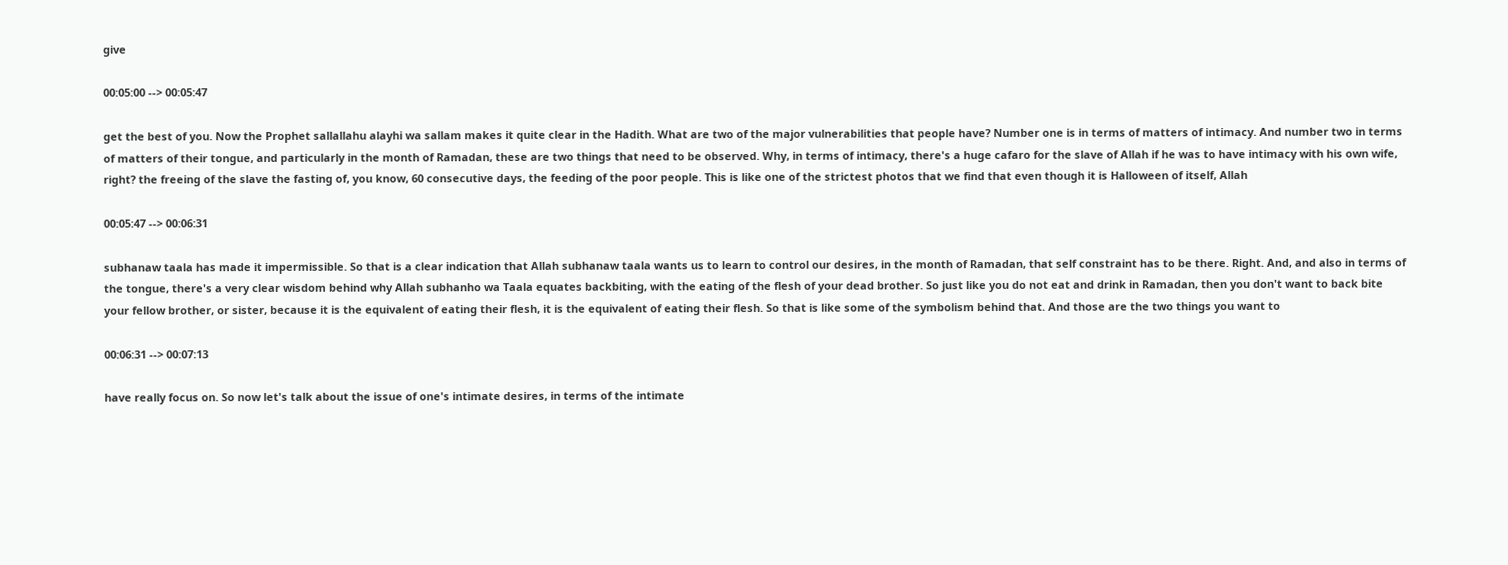give

00:05:00 --> 00:05:47

get the best of you. Now the Prophet sallallahu alayhi wa sallam makes it quite clear in the Hadith. What are two of the major vulnerabilities that people have? Number one is in terms of matters of intimacy. And number two in terms of matters of their tongue, and particularly in the month of Ramadan, these are two things that need to be observed. Why, in terms of intimacy, there's a huge cafaro for the slave of Allah if he was to have intimacy with his own wife, right? the freeing of the slave the fasting of, you know, 60 consecutive days, the feeding of the poor people. This is like one of the strictest photos that we find that even though it is Halloween of itself, Allah

00:05:47 --> 00:06:31

subhanaw taala has made it impermissible. So that is a clear indication that Allah subhanaw taala wants us to learn to control our desires, in the month of Ramadan, that self constraint has to be there. Right. And, and also in terms of the tongue, there's a very clear wisdom behind why Allah subhanho wa Taala equates backbiting, with the eating of the flesh of your dead brother. So just like you do not eat and drink in Ramadan, then you don't want to back bite your fellow brother, or sister, because it is the equivalent of eating their flesh, it is the equivalent of eating their flesh. So that is like some of the symbolism behind that. And those are the two things you want to

00:06:31 --> 00:07:13

have really focus on. So now let's talk about the issue of one's intimate desires, in terms of the intimate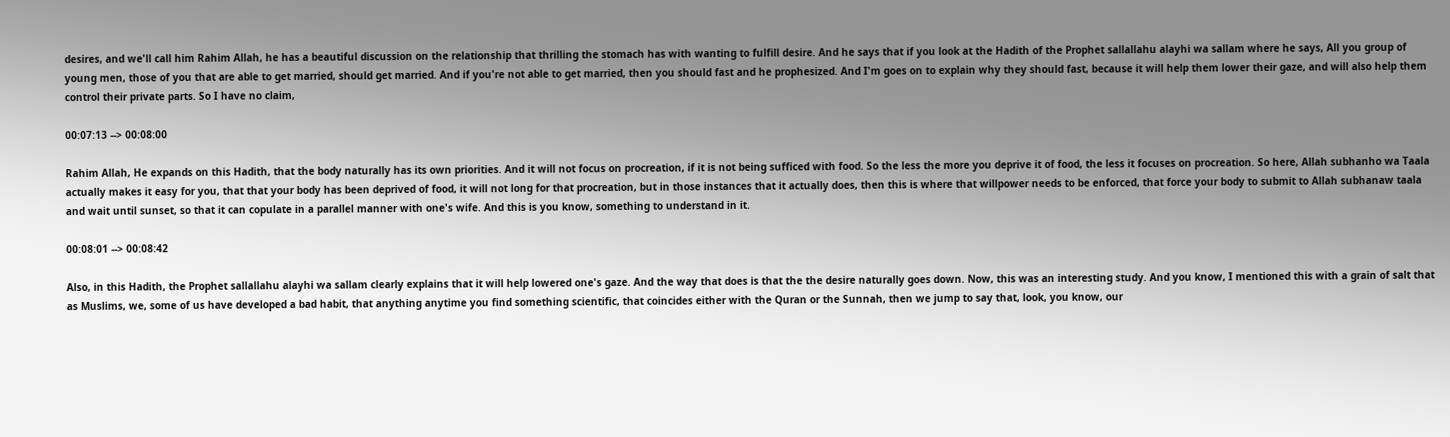desires, and we'll call him Rahim Allah, he has a beautiful discussion on the relationship that thrilling the stomach has with wanting to fulfill desire. And he says that if you look at the Hadith of the Prophet sallallahu alayhi wa sallam where he says, All you group of young men, those of you that are able to get married, should get married. And if you're not able to get married, then you should fast and he prophesized. And I'm goes on to explain why they should fast, because it will help them lower their gaze, and will also help them control their private parts. So I have no claim,

00:07:13 --> 00:08:00

Rahim Allah, He expands on this Hadith, that the body naturally has its own priorities. And it will not focus on procreation, if it is not being sufficed with food. So the less the more you deprive it of food, the less it focuses on procreation. So here, Allah subhanho wa Taala actually makes it easy for you, that that your body has been deprived of food, it will not long for that procreation, but in those instances that it actually does, then this is where that willpower needs to be enforced, that force your body to submit to Allah subhanaw taala and wait until sunset, so that it can copulate in a parallel manner with one's wife. And this is you know, something to understand in it.

00:08:01 --> 00:08:42

Also, in this Hadith, the Prophet sallallahu alayhi wa sallam clearly explains that it will help lowered one's gaze. And the way that does is that the the desire naturally goes down. Now, this was an interesting study. And you know, I mentioned this with a grain of salt that as Muslims, we, some of us have developed a bad habit, that anything anytime you find something scientific, that coincides either with the Quran or the Sunnah, then we jump to say that, look, you know, our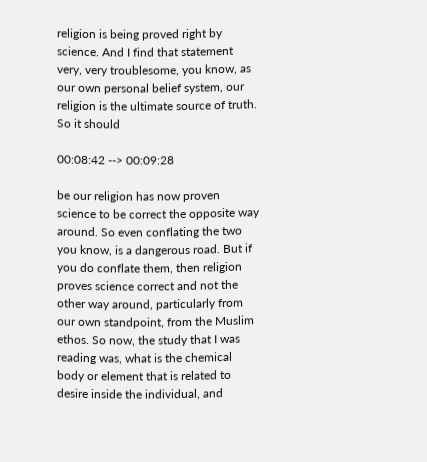religion is being proved right by science. And I find that statement very, very troublesome, you know, as our own personal belief system, our religion is the ultimate source of truth. So it should

00:08:42 --> 00:09:28

be our religion has now proven science to be correct the opposite way around. So even conflating the two you know, is a dangerous road. But if you do conflate them, then religion proves science correct and not the other way around, particularly from our own standpoint, from the Muslim ethos. So now, the study that I was reading was, what is the chemical body or element that is related to desire inside the individual, and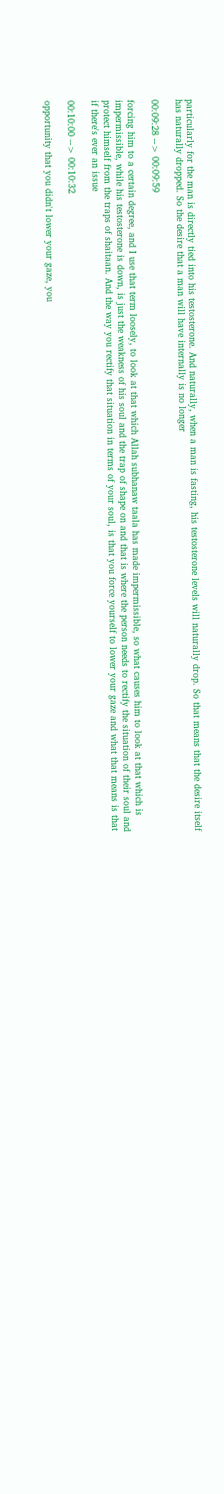particularly for the man is directly tied into his testosterone. And naturally, when a man is fasting, his testosterone levels will naturally drop. So that means that the desire itself has naturally dropped. So the desire that a man will have internally is no longer

00:09:28 --> 00:09:59

forcing him to a certain degree, and I use that term loosely, to look at that which Allah subhanaw taala has made impermissible, so what causes him to look at that which is impermissible, while his testosterone is down, is just the weakness of his soul and the trap of shape on and that is where the person needs to rectify the situation of their soul and protect himself from the traps of shaitaan. And the way you rectify that situation in terms of your soul, is that you force yourself to lower your gaze and what that means is that if there's ever an issue

00:10:00 --> 00:10:32

opportunity that you didn't lower your gaze, you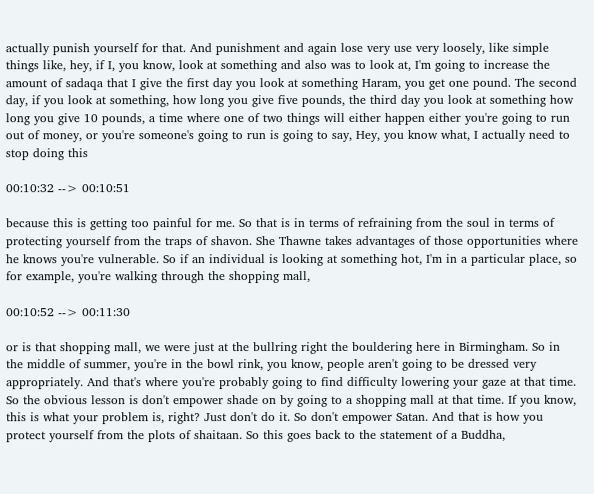actually punish yourself for that. And punishment and again lose very use very loosely, like simple things like, hey, if I, you know, look at something and also was to look at, I'm going to increase the amount of sadaqa that I give the first day you look at something Haram, you get one pound. The second day, if you look at something, how long you give five pounds, the third day you look at something how long you give 10 pounds, a time where one of two things will either happen either you're going to run out of money, or you're someone's going to run is going to say, Hey, you know what, I actually need to stop doing this

00:10:32 --> 00:10:51

because this is getting too painful for me. So that is in terms of refraining from the soul in terms of protecting yourself from the traps of shavon. She Thawne takes advantages of those opportunities where he knows you're vulnerable. So if an individual is looking at something hot, I'm in a particular place, so for example, you're walking through the shopping mall,

00:10:52 --> 00:11:30

or is that shopping mall, we were just at the bullring right the bouldering here in Birmingham. So in the middle of summer, you're in the bowl rink, you know, people aren't going to be dressed very appropriately. And that's where you're probably going to find difficulty lowering your gaze at that time. So the obvious lesson is don't empower shade on by going to a shopping mall at that time. If you know, this is what your problem is, right? Just don't do it. So don't empower Satan. And that is how you protect yourself from the plots of shaitaan. So this goes back to the statement of a Buddha,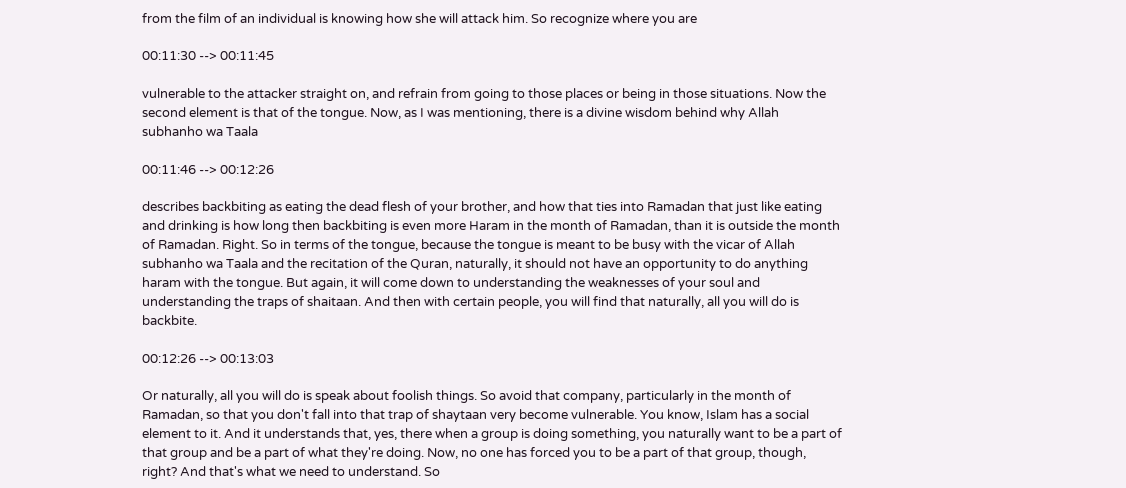from the film of an individual is knowing how she will attack him. So recognize where you are

00:11:30 --> 00:11:45

vulnerable to the attacker straight on, and refrain from going to those places or being in those situations. Now the second element is that of the tongue. Now, as I was mentioning, there is a divine wisdom behind why Allah subhanho wa Taala

00:11:46 --> 00:12:26

describes backbiting as eating the dead flesh of your brother, and how that ties into Ramadan that just like eating and drinking is how long then backbiting is even more Haram in the month of Ramadan, than it is outside the month of Ramadan. Right. So in terms of the tongue, because the tongue is meant to be busy with the vicar of Allah subhanho wa Taala and the recitation of the Quran, naturally, it should not have an opportunity to do anything haram with the tongue. But again, it will come down to understanding the weaknesses of your soul and understanding the traps of shaitaan. And then with certain people, you will find that naturally, all you will do is backbite.

00:12:26 --> 00:13:03

Or naturally, all you will do is speak about foolish things. So avoid that company, particularly in the month of Ramadan, so that you don't fall into that trap of shaytaan very become vulnerable. You know, Islam has a social element to it. And it understands that, yes, there when a group is doing something, you naturally want to be a part of that group and be a part of what they're doing. Now, no one has forced you to be a part of that group, though, right? And that's what we need to understand. So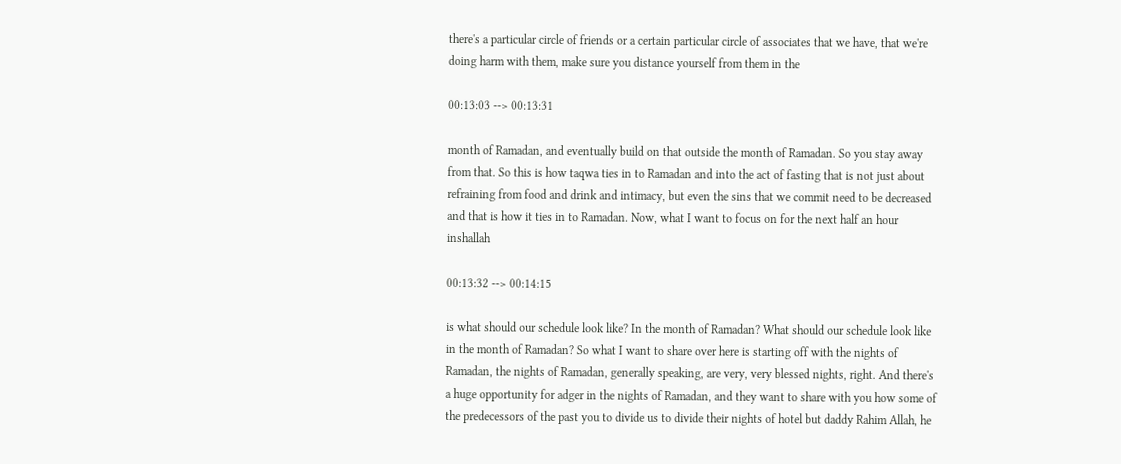there's a particular circle of friends or a certain particular circle of associates that we have, that we're doing harm with them, make sure you distance yourself from them in the

00:13:03 --> 00:13:31

month of Ramadan, and eventually build on that outside the month of Ramadan. So you stay away from that. So this is how taqwa ties in to Ramadan and into the act of fasting that is not just about refraining from food and drink and intimacy, but even the sins that we commit need to be decreased and that is how it ties in to Ramadan. Now, what I want to focus on for the next half an hour inshallah

00:13:32 --> 00:14:15

is what should our schedule look like? In the month of Ramadan? What should our schedule look like in the month of Ramadan? So what I want to share over here is starting off with the nights of Ramadan, the nights of Ramadan, generally speaking, are very, very blessed nights, right. And there's a huge opportunity for adger in the nights of Ramadan, and they want to share with you how some of the predecessors of the past you to divide us to divide their nights of hotel but daddy Rahim Allah, he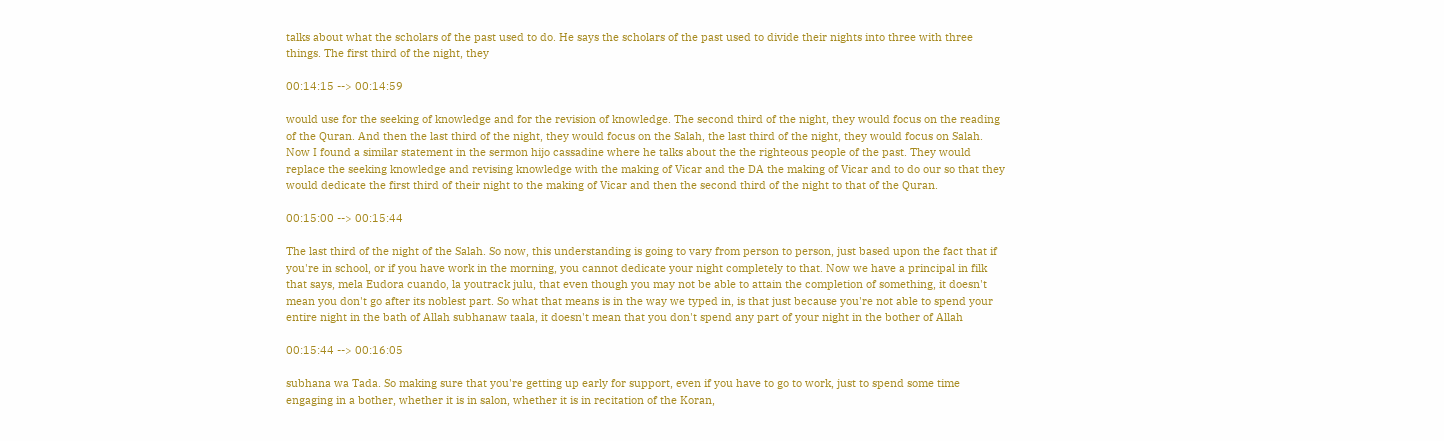talks about what the scholars of the past used to do. He says the scholars of the past used to divide their nights into three with three things. The first third of the night, they

00:14:15 --> 00:14:59

would use for the seeking of knowledge and for the revision of knowledge. The second third of the night, they would focus on the reading of the Quran. And then the last third of the night, they would focus on the Salah, the last third of the night, they would focus on Salah. Now I found a similar statement in the sermon hijo cassadine where he talks about the the righteous people of the past. They would replace the seeking knowledge and revising knowledge with the making of Vicar and the DA the making of Vicar and to do our so that they would dedicate the first third of their night to the making of Vicar and then the second third of the night to that of the Quran.

00:15:00 --> 00:15:44

The last third of the night of the Salah. So now, this understanding is going to vary from person to person, just based upon the fact that if you're in school, or if you have work in the morning, you cannot dedicate your night completely to that. Now we have a principal in filk that says, mela Eudora cuando, la youtrack julu, that even though you may not be able to attain the completion of something, it doesn't mean you don't go after its noblest part. So what that means is in the way we typed in, is that just because you're not able to spend your entire night in the bath of Allah subhanaw taala, it doesn't mean that you don't spend any part of your night in the bother of Allah

00:15:44 --> 00:16:05

subhana wa Tada. So making sure that you're getting up early for support, even if you have to go to work, just to spend some time engaging in a bother, whether it is in salon, whether it is in recitation of the Koran,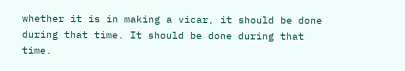whether it is in making a vicar, it should be done during that time. It should be done during that time.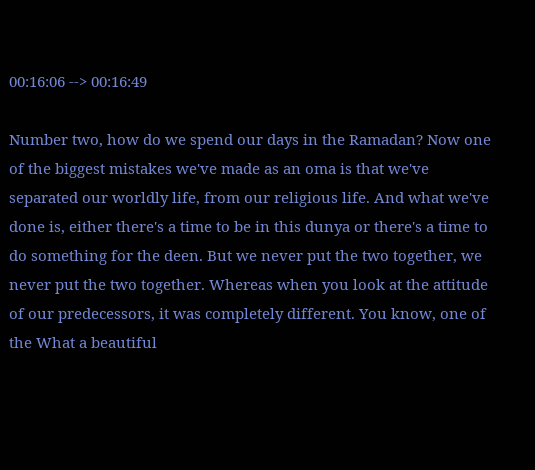00:16:06 --> 00:16:49

Number two, how do we spend our days in the Ramadan? Now one of the biggest mistakes we've made as an oma is that we've separated our worldly life, from our religious life. And what we've done is, either there's a time to be in this dunya or there's a time to do something for the deen. But we never put the two together, we never put the two together. Whereas when you look at the attitude of our predecessors, it was completely different. You know, one of the What a beautiful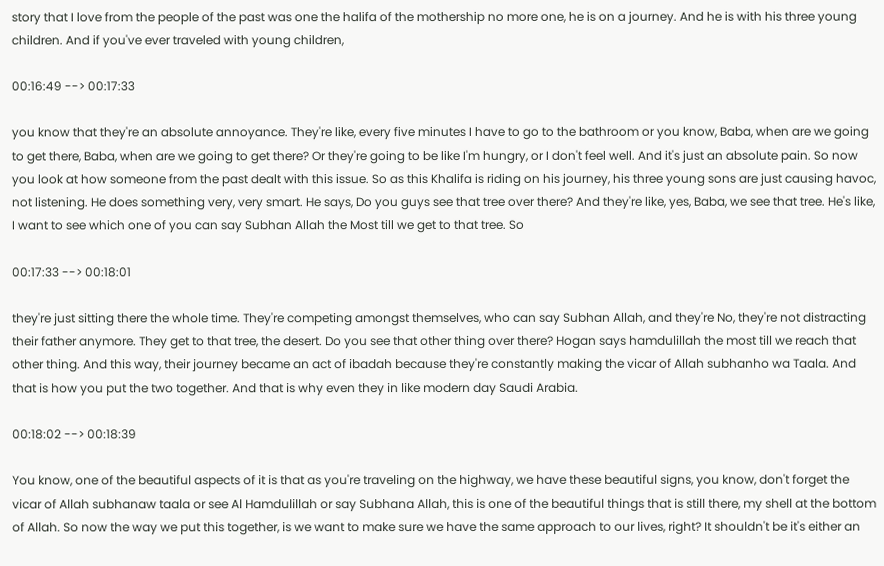story that I love from the people of the past was one the halifa of the mothership no more one, he is on a journey. And he is with his three young children. And if you've ever traveled with young children,

00:16:49 --> 00:17:33

you know that they're an absolute annoyance. They're like, every five minutes I have to go to the bathroom or you know, Baba, when are we going to get there, Baba, when are we going to get there? Or they're going to be like I'm hungry, or I don't feel well. And it's just an absolute pain. So now you look at how someone from the past dealt with this issue. So as this Khalifa is riding on his journey, his three young sons are just causing havoc, not listening. He does something very, very smart. He says, Do you guys see that tree over there? And they're like, yes, Baba, we see that tree. He's like, I want to see which one of you can say Subhan Allah the Most till we get to that tree. So

00:17:33 --> 00:18:01

they're just sitting there the whole time. They're competing amongst themselves, who can say Subhan Allah, and they're No, they're not distracting their father anymore. They get to that tree, the desert. Do you see that other thing over there? Hogan says hamdulillah the most till we reach that other thing. And this way, their journey became an act of ibadah because they're constantly making the vicar of Allah subhanho wa Taala. And that is how you put the two together. And that is why even they in like modern day Saudi Arabia.

00:18:02 --> 00:18:39

You know, one of the beautiful aspects of it is that as you're traveling on the highway, we have these beautiful signs, you know, don't forget the vicar of Allah subhanaw taala or see Al Hamdulillah or say Subhana Allah, this is one of the beautiful things that is still there, my shell at the bottom of Allah. So now the way we put this together, is we want to make sure we have the same approach to our lives, right? It shouldn't be it's either an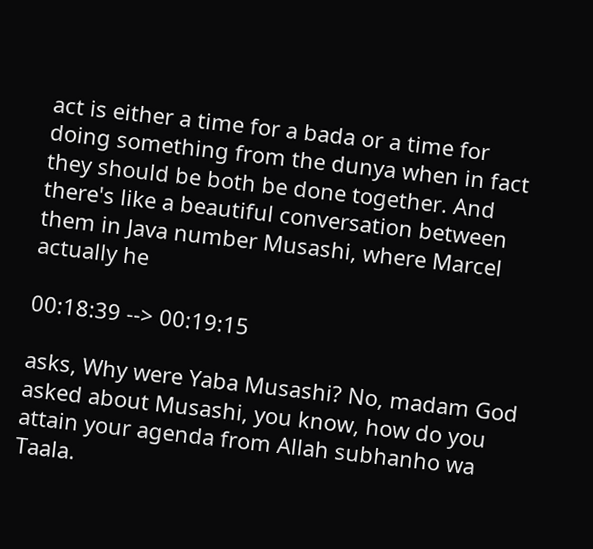act is either a time for a bada or a time for doing something from the dunya when in fact they should be both be done together. And there's like a beautiful conversation between them in Java number Musashi, where Marcel actually he

00:18:39 --> 00:19:15

asks, Why were Yaba Musashi? No, madam God asked about Musashi, you know, how do you attain your agenda from Allah subhanho wa Taala.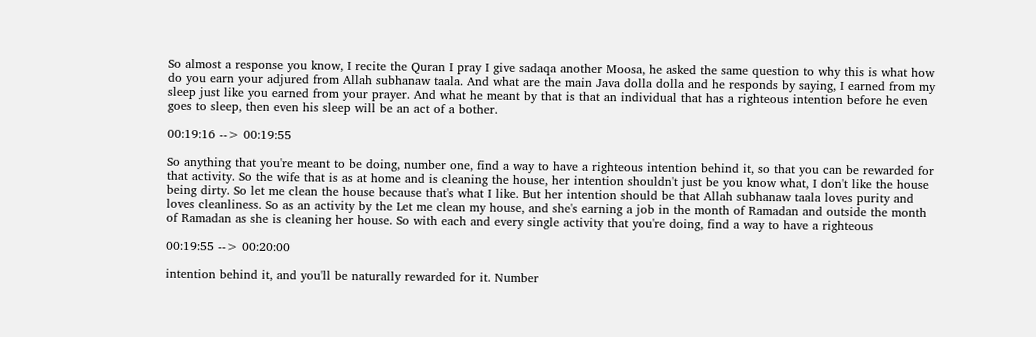So almost a response you know, I recite the Quran I pray I give sadaqa another Moosa, he asked the same question to why this is what how do you earn your adjured from Allah subhanaw taala. And what are the main Java dolla dolla and he responds by saying, I earned from my sleep just like you earned from your prayer. And what he meant by that is that an individual that has a righteous intention before he even goes to sleep, then even his sleep will be an act of a bother.

00:19:16 --> 00:19:55

So anything that you're meant to be doing, number one, find a way to have a righteous intention behind it, so that you can be rewarded for that activity. So the wife that is as at home and is cleaning the house, her intention shouldn't just be you know what, I don't like the house being dirty. So let me clean the house because that's what I like. But her intention should be that Allah subhanaw taala loves purity and loves cleanliness. So as an activity by the Let me clean my house, and she's earning a job in the month of Ramadan and outside the month of Ramadan as she is cleaning her house. So with each and every single activity that you're doing, find a way to have a righteous

00:19:55 --> 00:20:00

intention behind it, and you'll be naturally rewarded for it. Number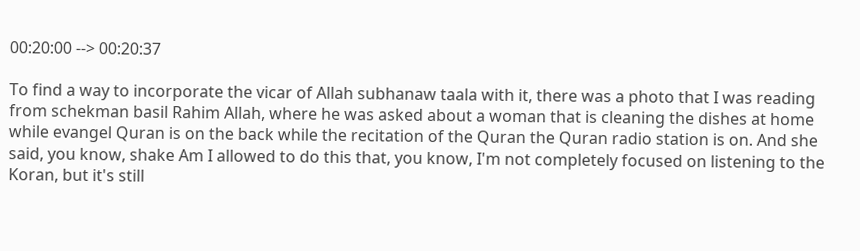00:20:00 --> 00:20:37

To find a way to incorporate the vicar of Allah subhanaw taala with it, there was a photo that I was reading from schekman basil Rahim Allah, where he was asked about a woman that is cleaning the dishes at home while evangel Quran is on the back while the recitation of the Quran the Quran radio station is on. And she said, you know, shake Am I allowed to do this that, you know, I'm not completely focused on listening to the Koran, but it's still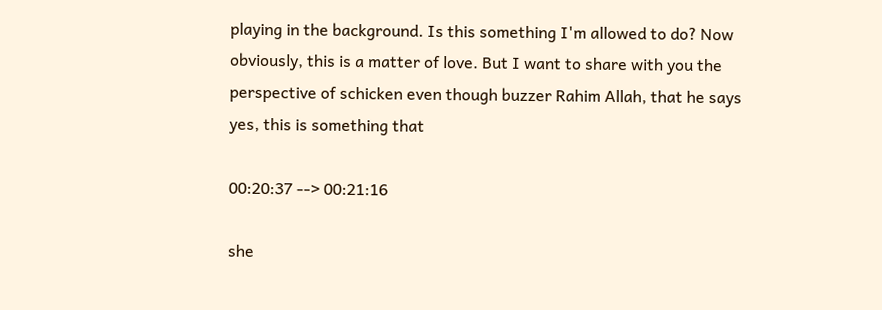playing in the background. Is this something I'm allowed to do? Now obviously, this is a matter of love. But I want to share with you the perspective of schicken even though buzzer Rahim Allah, that he says yes, this is something that

00:20:37 --> 00:21:16

she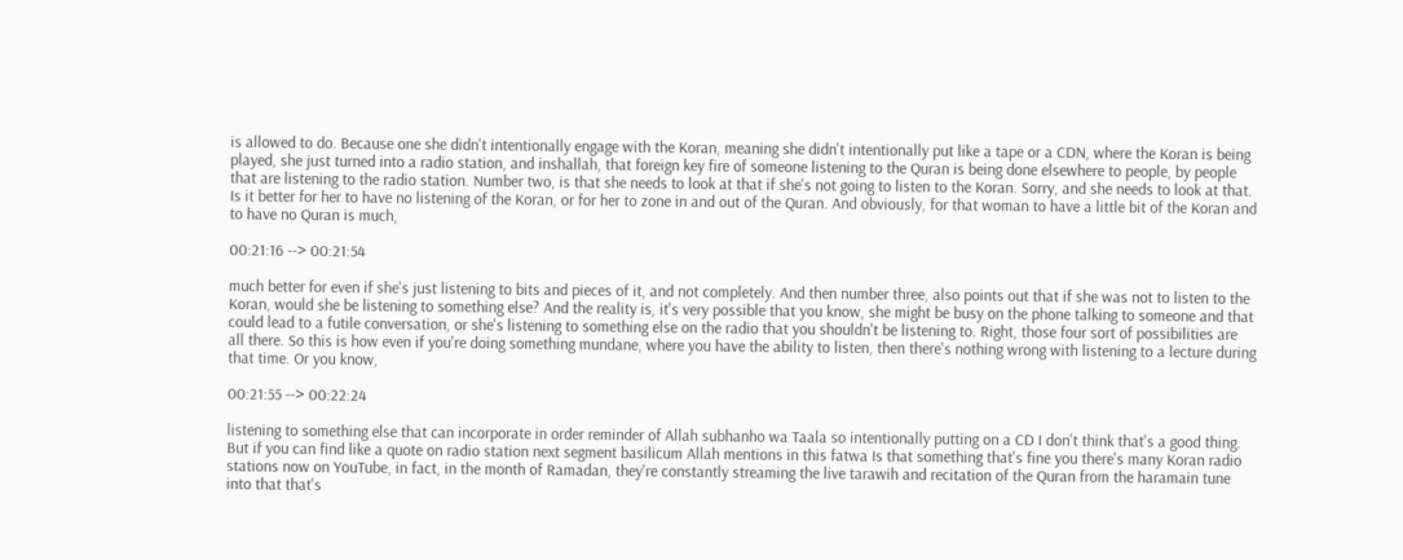is allowed to do. Because one she didn't intentionally engage with the Koran, meaning she didn't intentionally put like a tape or a CDN, where the Koran is being played, she just turned into a radio station, and inshallah, that foreign key fire of someone listening to the Quran is being done elsewhere to people, by people that are listening to the radio station. Number two, is that she needs to look at that if she's not going to listen to the Koran. Sorry, and she needs to look at that. Is it better for her to have no listening of the Koran, or for her to zone in and out of the Quran. And obviously, for that woman to have a little bit of the Koran and to have no Quran is much,

00:21:16 --> 00:21:54

much better for even if she's just listening to bits and pieces of it, and not completely. And then number three, also points out that if she was not to listen to the Koran, would she be listening to something else? And the reality is, it's very possible that you know, she might be busy on the phone talking to someone and that could lead to a futile conversation, or she's listening to something else on the radio that you shouldn't be listening to. Right, those four sort of possibilities are all there. So this is how even if you're doing something mundane, where you have the ability to listen, then there's nothing wrong with listening to a lecture during that time. Or you know,

00:21:55 --> 00:22:24

listening to something else that can incorporate in order reminder of Allah subhanho wa Taala so intentionally putting on a CD I don't think that's a good thing. But if you can find like a quote on radio station next segment basilicum Allah mentions in this fatwa Is that something that's fine you there's many Koran radio stations now on YouTube, in fact, in the month of Ramadan, they're constantly streaming the live tarawih and recitation of the Quran from the haramain tune into that that's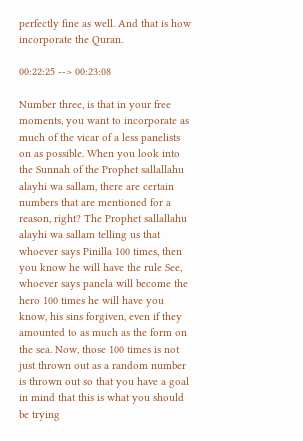perfectly fine as well. And that is how incorporate the Quran.

00:22:25 --> 00:23:08

Number three, is that in your free moments, you want to incorporate as much of the vicar of a less panelists on as possible. When you look into the Sunnah of the Prophet sallallahu alayhi wa sallam, there are certain numbers that are mentioned for a reason, right? The Prophet sallallahu alayhi wa sallam telling us that whoever says Pinilla 100 times, then you know he will have the rule See, whoever says panela will become the hero 100 times he will have you know, his sins forgiven, even if they amounted to as much as the form on the sea. Now, those 100 times is not just thrown out as a random number is thrown out so that you have a goal in mind that this is what you should be trying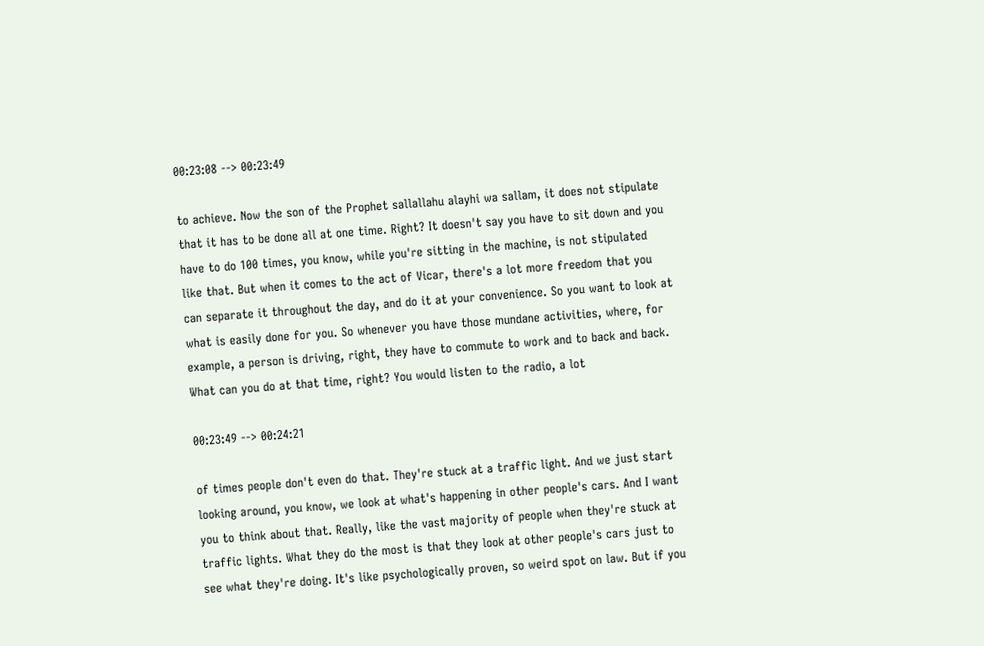00:23:08 --> 00:23:49

to achieve. Now the son of the Prophet sallallahu alayhi wa sallam, it does not stipulate that it has to be done all at one time. Right? It doesn't say you have to sit down and you have to do 100 times, you know, while you're sitting in the machine, is not stipulated like that. But when it comes to the act of Vicar, there's a lot more freedom that you can separate it throughout the day, and do it at your convenience. So you want to look at what is easily done for you. So whenever you have those mundane activities, where, for example, a person is driving, right, they have to commute to work and to back and back. What can you do at that time, right? You would listen to the radio, a lot

00:23:49 --> 00:24:21

of times people don't even do that. They're stuck at a traffic light. And we just start looking around, you know, we look at what's happening in other people's cars. And I want you to think about that. Really, like the vast majority of people when they're stuck at traffic lights. What they do the most is that they look at other people's cars just to see what they're doing. It's like psychologically proven, so weird spot on law. But if you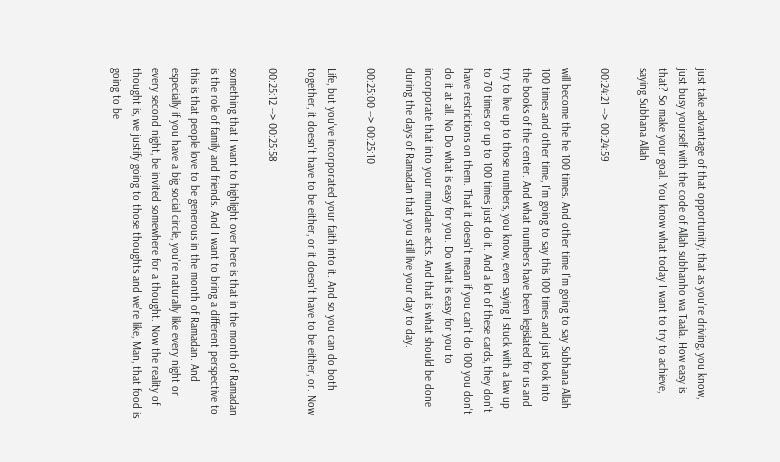just take advantage of that opportunity, that as you're driving, you know, just busy yourself with the code of Allah subhanho wa Taala. How easy is that? So make your goal. You know what today I want to try to achieve, saying Subhana Allah

00:24:21 --> 00:24:59

will become the he 100 times. And other time I'm going to say Subhana Allah 100 times and other time, I'm going to say this 100 times and just look into the books of the center. And what numbers have been legislated for us and try to live up to those numbers, you know, even saying I stuck with a law up to 70 times or up to 100 times just do it. And a lot of these cards, they don't have restrictions on them. That it doesn't mean if you can't do 100 you don't do it at all. No Do what is easy for you. Do what is easy for you to incorporate that into your mundane acts. And that is what should be done during the days of Ramadan that you still live your day to day.

00:25:00 --> 00:25:10

Life, but you've incorporated your faith into it. And so you can do both together, it doesn't have to be either, or it doesn't have to be either, or. Now

00:25:12 --> 00:25:58

something that I want to highlight over here is that in the month of Ramadan is the role of family and friends. And I want to bring a different perspective to this is that people love to be generous in the month of Ramadan. And especially if you have a big social circle, you're naturally like every night or every second night, be invited somewhere for a thought. Now the reality of thought is, we justify going to those thoughts and we're like, Man, that food is going to be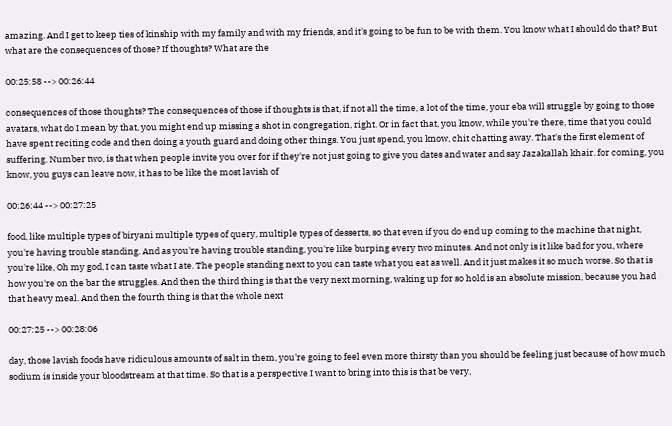amazing. And I get to keep ties of kinship with my family and with my friends, and it's going to be fun to be with them. You know what I should do that? But what are the consequences of those? If thoughts? What are the

00:25:58 --> 00:26:44

consequences of those thoughts? The consequences of those if thoughts is that, if not all the time, a lot of the time, your eba will struggle by going to those avatars, what do I mean by that, you might end up missing a shot in congregation, right. Or in fact that, you know, while you're there, time that you could have spent reciting code and then doing a youth guard and doing other things. You just spend, you know, chit chatting away. That's the first element of suffering. Number two, is that when people invite you over for if they're not just going to give you dates and water and say Jazakallah khair. for coming, you know, you guys can leave now, it has to be like the most lavish of

00:26:44 --> 00:27:25

food, like multiple types of biryani multiple types of query, multiple types of desserts, so that even if you do end up coming to the machine that night, you're having trouble standing. And as you're having trouble standing, you're like burping every two minutes. And not only is it like bad for you, where you're like, Oh my god, I can taste what I ate. The people standing next to you can taste what you eat as well. And it just makes it so much worse. So that is how you're on the bar the struggles. And then the third thing is that the very next morning, waking up for so hold is an absolute mission, because you had that heavy meal. And then the fourth thing is that the whole next

00:27:25 --> 00:28:06

day, those lavish foods have ridiculous amounts of salt in them, you're going to feel even more thirsty than you should be feeling just because of how much sodium is inside your bloodstream at that time. So that is a perspective I want to bring into this is that be very,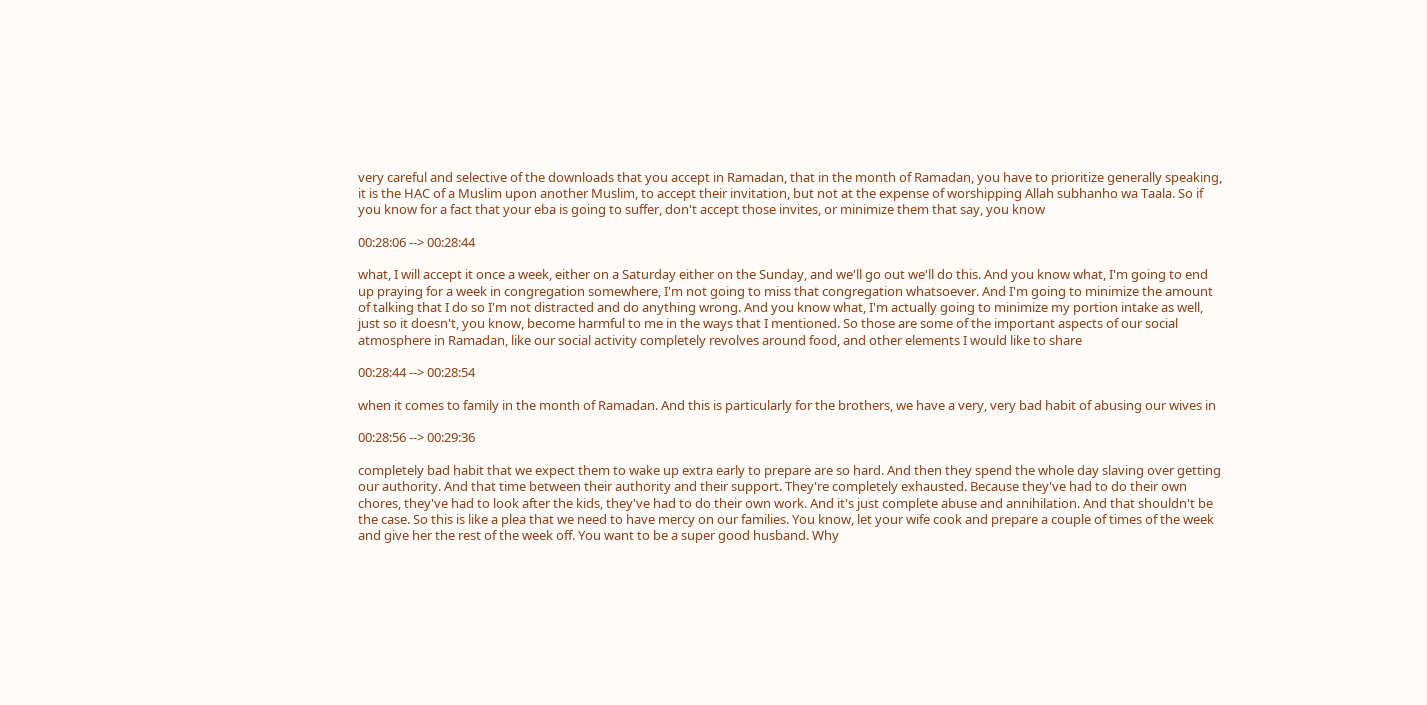very careful and selective of the downloads that you accept in Ramadan, that in the month of Ramadan, you have to prioritize generally speaking, it is the HAC of a Muslim upon another Muslim, to accept their invitation, but not at the expense of worshipping Allah subhanho wa Taala. So if you know for a fact that your eba is going to suffer, don't accept those invites, or minimize them that say, you know

00:28:06 --> 00:28:44

what, I will accept it once a week, either on a Saturday either on the Sunday, and we'll go out we'll do this. And you know what, I'm going to end up praying for a week in congregation somewhere, I'm not going to miss that congregation whatsoever. And I'm going to minimize the amount of talking that I do so I'm not distracted and do anything wrong. And you know what, I'm actually going to minimize my portion intake as well, just so it doesn't, you know, become harmful to me in the ways that I mentioned. So those are some of the important aspects of our social atmosphere in Ramadan, like our social activity completely revolves around food, and other elements I would like to share

00:28:44 --> 00:28:54

when it comes to family in the month of Ramadan. And this is particularly for the brothers, we have a very, very bad habit of abusing our wives in

00:28:56 --> 00:29:36

completely bad habit that we expect them to wake up extra early to prepare are so hard. And then they spend the whole day slaving over getting our authority. And that time between their authority and their support. They're completely exhausted. Because they've had to do their own chores, they've had to look after the kids, they've had to do their own work. And it's just complete abuse and annihilation. And that shouldn't be the case. So this is like a plea that we need to have mercy on our families. You know, let your wife cook and prepare a couple of times of the week and give her the rest of the week off. You want to be a super good husband. Why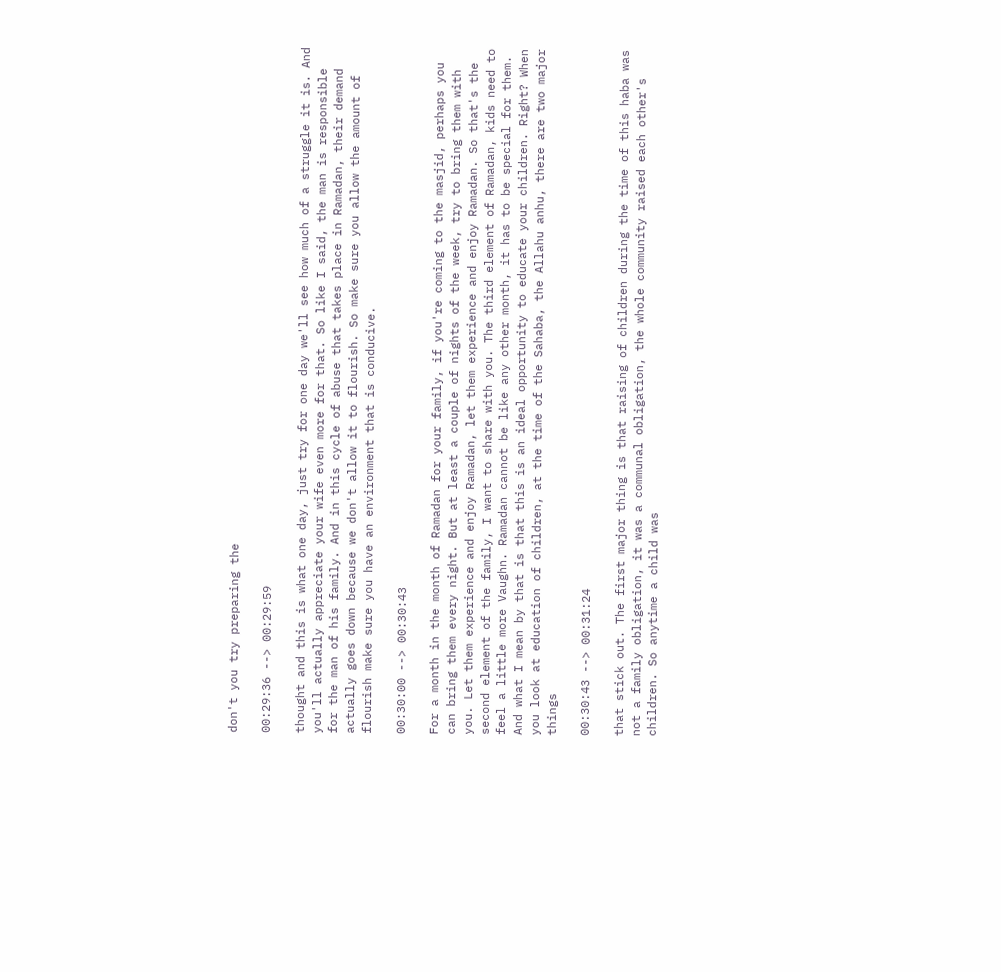don't you try preparing the

00:29:36 --> 00:29:59

thought and this is what one day, just try for one day we'll see how much of a struggle it is. And you'll actually appreciate your wife even more for that. So like I said, the man is responsible for the man of his family. And in this cycle of abuse that takes place in Ramadan, their demand actually goes down because we don't allow it to flourish. So make sure you allow the amount of flourish make sure you have an environment that is conducive.

00:30:00 --> 00:30:43

For a month in the month of Ramadan for your family, if you're coming to the masjid, perhaps you can bring them every night. But at least a couple of nights of the week, try to bring them with you. Let them experience and enjoy Ramadan, let them experience and enjoy Ramadan. So that's the second element of the family, I want to share with you. The third element of Ramadan, kids need to feel a little more Vaughn. Ramadan cannot be like any other month, it has to be special for them. And what I mean by that is that this is an ideal opportunity to educate your children. Right? When you look at education of children, at the time of the Sahaba, the Allahu anhu, there are two major things

00:30:43 --> 00:31:24

that stick out. The first major thing is that raising of children during the time of this haba was not a family obligation, it was a communal obligation, the whole community raised each other's children. So anytime a child was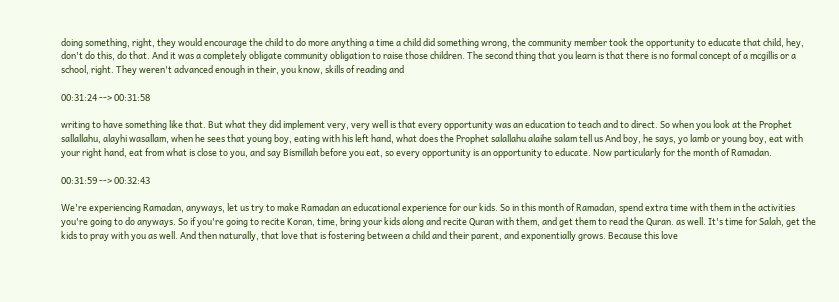doing something, right, they would encourage the child to do more anything a time a child did something wrong, the community member took the opportunity to educate that child, hey, don't do this, do that. And it was a completely obligate community obligation to raise those children. The second thing that you learn is that there is no formal concept of a mcgillis or a school, right. They weren't advanced enough in their, you know, skills of reading and

00:31:24 --> 00:31:58

writing to have something like that. But what they did implement very, very well is that every opportunity was an education to teach and to direct. So when you look at the Prophet sallallahu, alayhi wasallam, when he sees that young boy, eating with his left hand, what does the Prophet salallahu alaihe salam tell us And boy, he says, yo lamb or young boy, eat with your right hand, eat from what is close to you, and say Bismillah before you eat, so every opportunity is an opportunity to educate. Now particularly for the month of Ramadan.

00:31:59 --> 00:32:43

We're experiencing Ramadan, anyways, let us try to make Ramadan an educational experience for our kids. So in this month of Ramadan, spend extra time with them in the activities you're going to do anyways. So if you're going to recite Koran, time, bring your kids along and recite Quran with them, and get them to read the Quran. as well. It's time for Salah, get the kids to pray with you as well. And then naturally, that love that is fostering between a child and their parent, and exponentially grows. Because this love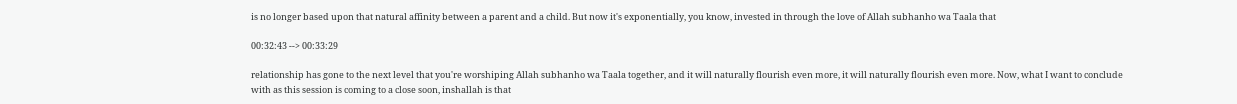is no longer based upon that natural affinity between a parent and a child. But now it's exponentially, you know, invested in through the love of Allah subhanho wa Taala that

00:32:43 --> 00:33:29

relationship has gone to the next level that you're worshiping Allah subhanho wa Taala together, and it will naturally flourish even more, it will naturally flourish even more. Now, what I want to conclude with as this session is coming to a close soon, inshallah is that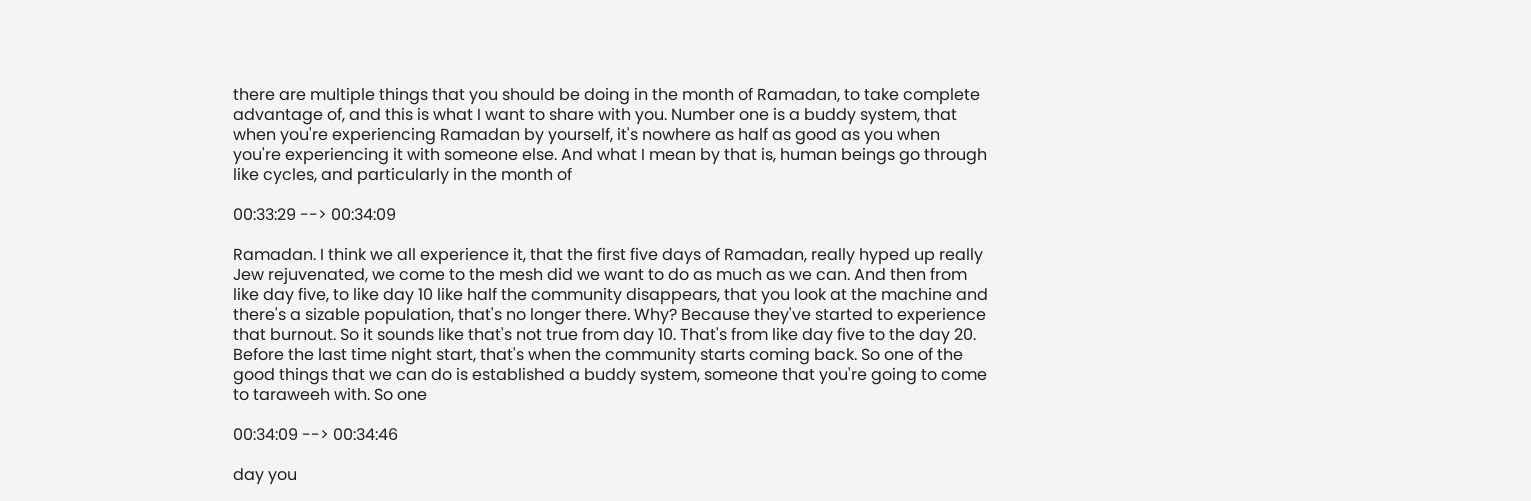there are multiple things that you should be doing in the month of Ramadan, to take complete advantage of, and this is what I want to share with you. Number one is a buddy system, that when you're experiencing Ramadan by yourself, it's nowhere as half as good as you when you're experiencing it with someone else. And what I mean by that is, human beings go through like cycles, and particularly in the month of

00:33:29 --> 00:34:09

Ramadan. I think we all experience it, that the first five days of Ramadan, really hyped up really Jew rejuvenated, we come to the mesh did we want to do as much as we can. And then from like day five, to like day 10 like half the community disappears, that you look at the machine and there's a sizable population, that's no longer there. Why? Because they've started to experience that burnout. So it sounds like that's not true from day 10. That's from like day five to the day 20. Before the last time night start, that's when the community starts coming back. So one of the good things that we can do is established a buddy system, someone that you're going to come to taraweeh with. So one

00:34:09 --> 00:34:46

day you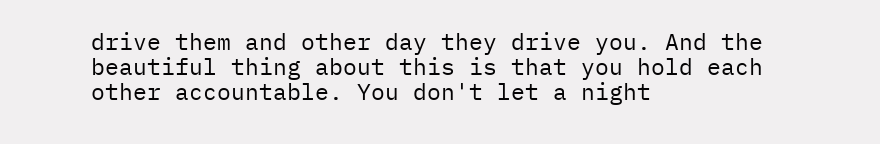drive them and other day they drive you. And the beautiful thing about this is that you hold each other accountable. You don't let a night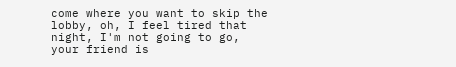come where you want to skip the lobby, oh, I feel tired that night, I'm not going to go, your friend is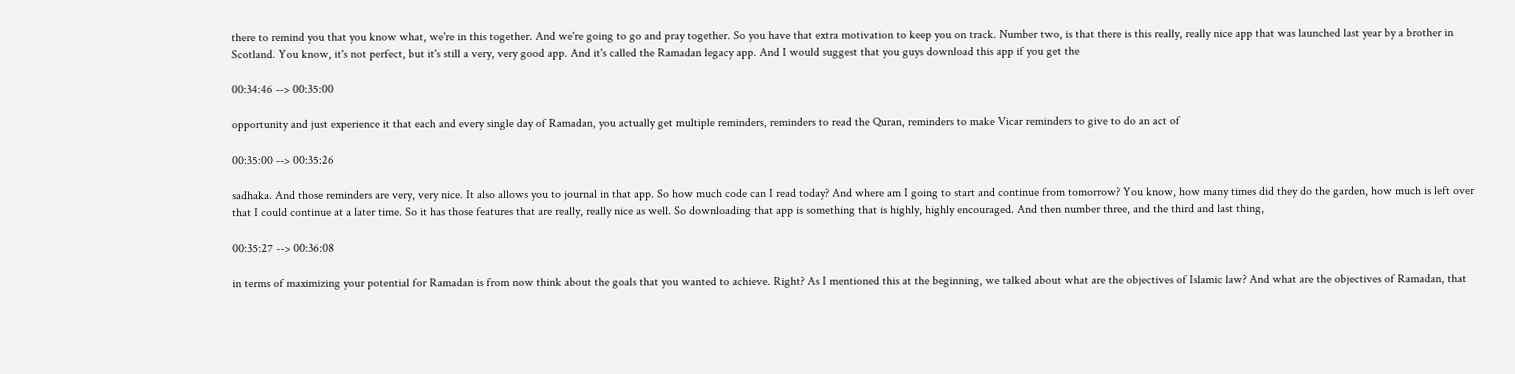there to remind you that you know what, we're in this together. And we're going to go and pray together. So you have that extra motivation to keep you on track. Number two, is that there is this really, really nice app that was launched last year by a brother in Scotland. You know, it's not perfect, but it's still a very, very good app. And it's called the Ramadan legacy app. And I would suggest that you guys download this app if you get the

00:34:46 --> 00:35:00

opportunity and just experience it that each and every single day of Ramadan, you actually get multiple reminders, reminders to read the Quran, reminders to make Vicar reminders to give to do an act of

00:35:00 --> 00:35:26

sadhaka. And those reminders are very, very nice. It also allows you to journal in that app. So how much code can I read today? And where am I going to start and continue from tomorrow? You know, how many times did they do the garden, how much is left over that I could continue at a later time. So it has those features that are really, really nice as well. So downloading that app is something that is highly, highly encouraged. And then number three, and the third and last thing,

00:35:27 --> 00:36:08

in terms of maximizing your potential for Ramadan is from now think about the goals that you wanted to achieve. Right? As I mentioned this at the beginning, we talked about what are the objectives of Islamic law? And what are the objectives of Ramadan, that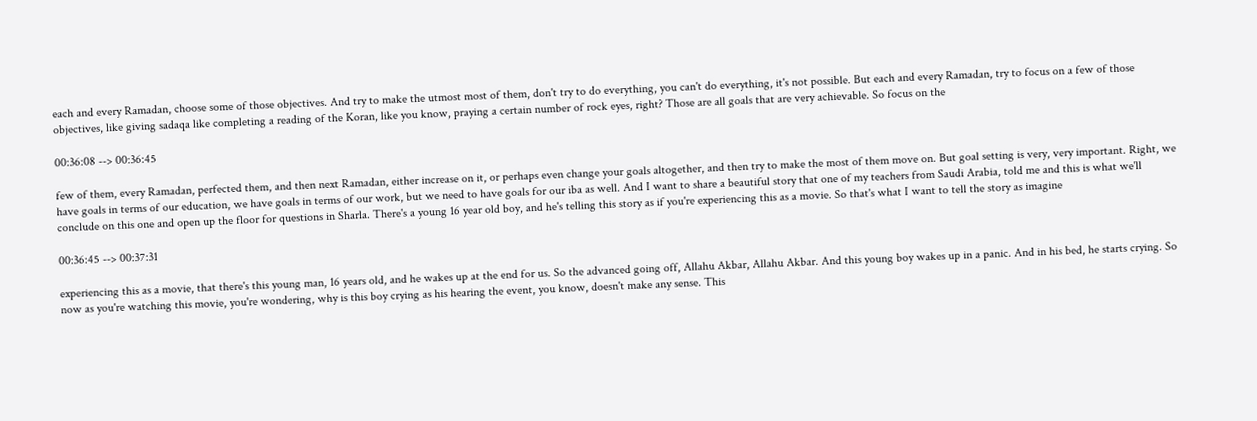each and every Ramadan, choose some of those objectives. And try to make the utmost most of them, don't try to do everything, you can't do everything, it's not possible. But each and every Ramadan, try to focus on a few of those objectives, like giving sadaqa like completing a reading of the Koran, like you know, praying a certain number of rock eyes, right? Those are all goals that are very achievable. So focus on the

00:36:08 --> 00:36:45

few of them, every Ramadan, perfected them, and then next Ramadan, either increase on it, or perhaps even change your goals altogether, and then try to make the most of them move on. But goal setting is very, very important. Right, we have goals in terms of our education, we have goals in terms of our work, but we need to have goals for our iba as well. And I want to share a beautiful story that one of my teachers from Saudi Arabia, told me and this is what we'll conclude on this one and open up the floor for questions in Sharla. There's a young 16 year old boy, and he's telling this story as if you're experiencing this as a movie. So that's what I want to tell the story as imagine

00:36:45 --> 00:37:31

experiencing this as a movie, that there's this young man, 16 years old, and he wakes up at the end for us. So the advanced going off, Allahu Akbar, Allahu Akbar. And this young boy wakes up in a panic. And in his bed, he starts crying. So now as you're watching this movie, you're wondering, why is this boy crying as his hearing the event, you know, doesn't make any sense. This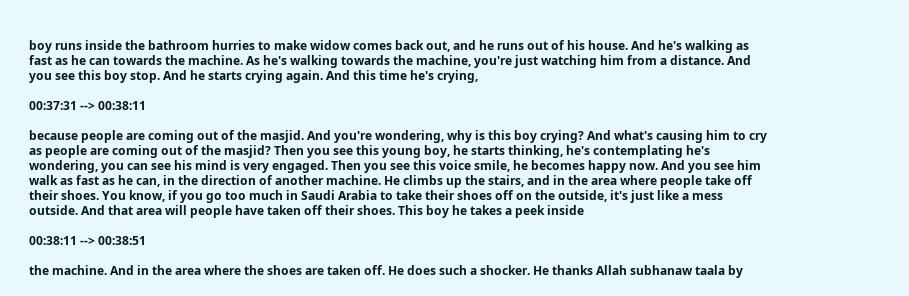boy runs inside the bathroom hurries to make widow comes back out, and he runs out of his house. And he's walking as fast as he can towards the machine. As he's walking towards the machine, you're just watching him from a distance. And you see this boy stop. And he starts crying again. And this time he's crying,

00:37:31 --> 00:38:11

because people are coming out of the masjid. And you're wondering, why is this boy crying? And what's causing him to cry as people are coming out of the masjid? Then you see this young boy, he starts thinking, he's contemplating he's wondering, you can see his mind is very engaged. Then you see this voice smile, he becomes happy now. And you see him walk as fast as he can, in the direction of another machine. He climbs up the stairs, and in the area where people take off their shoes. You know, if you go too much in Saudi Arabia to take their shoes off on the outside, it's just like a mess outside. And that area will people have taken off their shoes. This boy he takes a peek inside

00:38:11 --> 00:38:51

the machine. And in the area where the shoes are taken off. He does such a shocker. He thanks Allah subhanaw taala by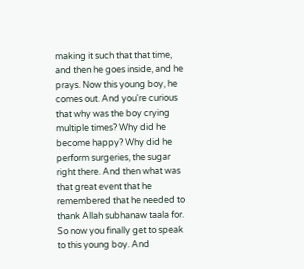making it such that that time, and then he goes inside, and he prays. Now this young boy, he comes out. And you're curious that why was the boy crying multiple times? Why did he become happy? Why did he perform surgeries, the sugar right there. And then what was that great event that he remembered that he needed to thank Allah subhanaw taala for. So now you finally get to speak to this young boy. And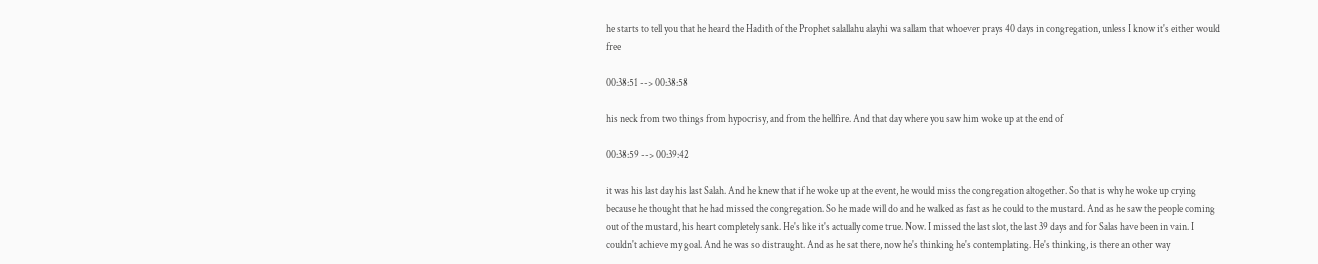he starts to tell you that he heard the Hadith of the Prophet salallahu alayhi wa sallam that whoever prays 40 days in congregation, unless I know it's either would free

00:38:51 --> 00:38:58

his neck from two things from hypocrisy, and from the hellfire. And that day where you saw him woke up at the end of

00:38:59 --> 00:39:42

it was his last day his last Salah. And he knew that if he woke up at the event, he would miss the congregation altogether. So that is why he woke up crying because he thought that he had missed the congregation. So he made will do and he walked as fast as he could to the mustard. And as he saw the people coming out of the mustard, his heart completely sank. He's like it's actually come true. Now. I missed the last slot, the last 39 days and for Salas have been in vain. I couldn't achieve my goal. And he was so distraught. And as he sat there, now he's thinking he's contemplating. He's thinking, is there an other way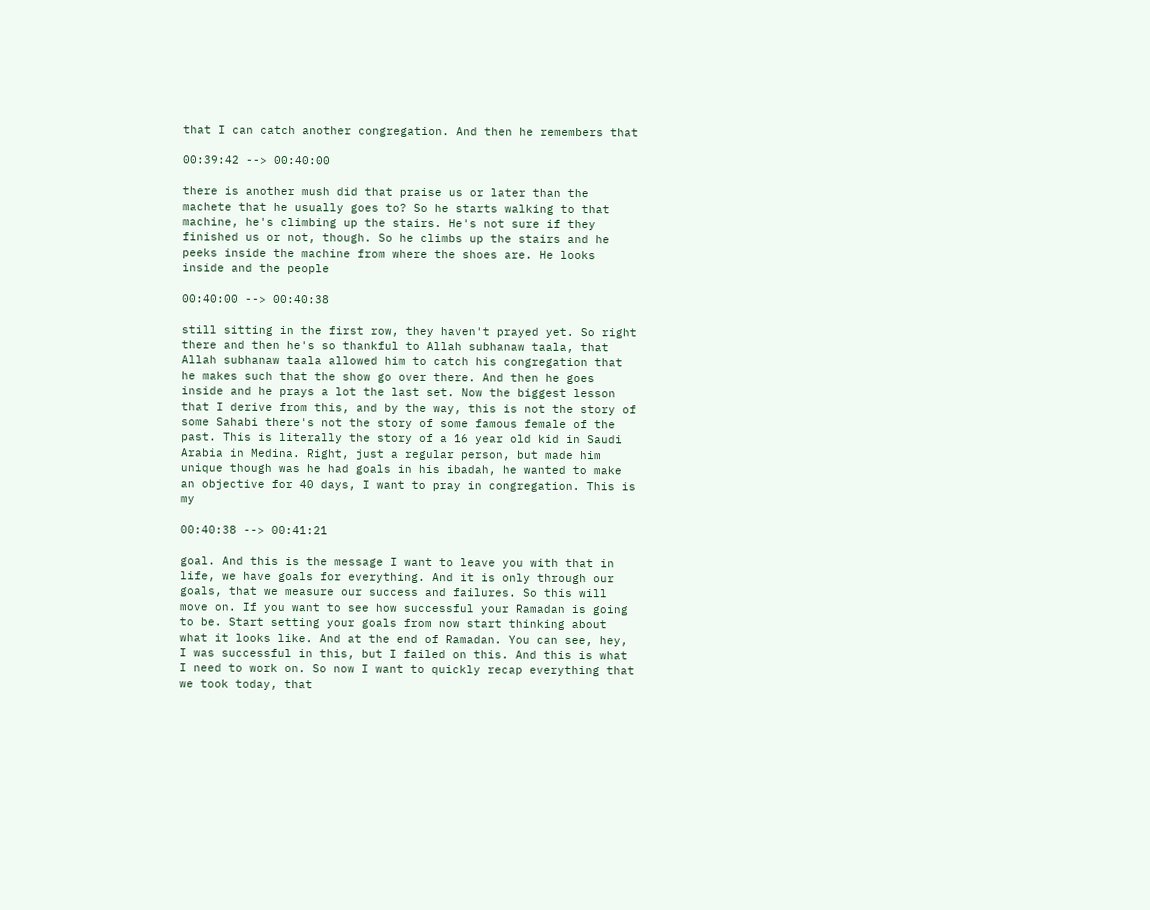that I can catch another congregation. And then he remembers that

00:39:42 --> 00:40:00

there is another mush did that praise us or later than the machete that he usually goes to? So he starts walking to that machine, he's climbing up the stairs. He's not sure if they finished us or not, though. So he climbs up the stairs and he peeks inside the machine from where the shoes are. He looks inside and the people

00:40:00 --> 00:40:38

still sitting in the first row, they haven't prayed yet. So right there and then he's so thankful to Allah subhanaw taala, that Allah subhanaw taala allowed him to catch his congregation that he makes such that the show go over there. And then he goes inside and he prays a lot the last set. Now the biggest lesson that I derive from this, and by the way, this is not the story of some Sahabi there's not the story of some famous female of the past. This is literally the story of a 16 year old kid in Saudi Arabia in Medina. Right, just a regular person, but made him unique though was he had goals in his ibadah, he wanted to make an objective for 40 days, I want to pray in congregation. This is my

00:40:38 --> 00:41:21

goal. And this is the message I want to leave you with that in life, we have goals for everything. And it is only through our goals, that we measure our success and failures. So this will move on. If you want to see how successful your Ramadan is going to be. Start setting your goals from now start thinking about what it looks like. And at the end of Ramadan. You can see, hey, I was successful in this, but I failed on this. And this is what I need to work on. So now I want to quickly recap everything that we took today, that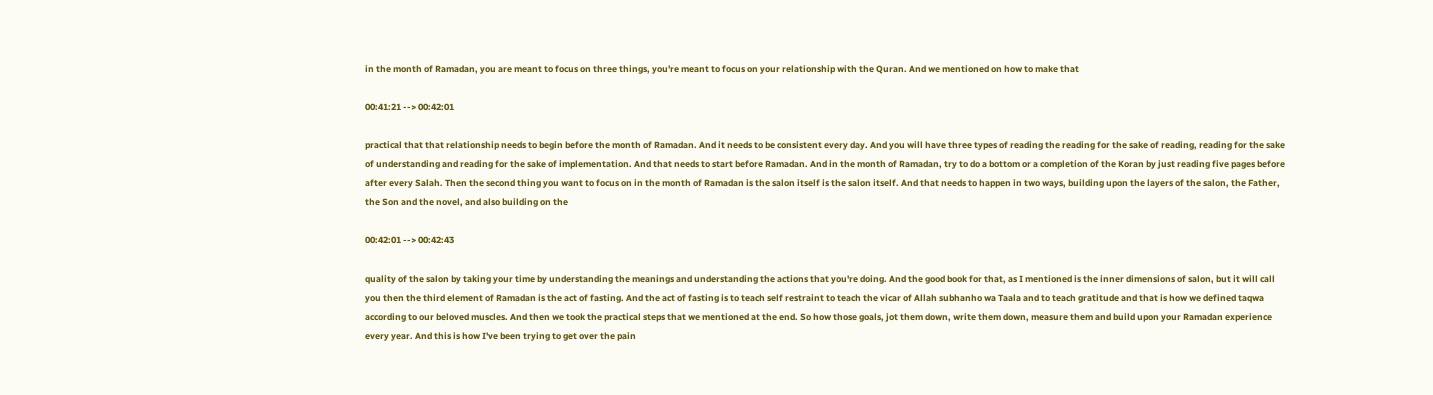in the month of Ramadan, you are meant to focus on three things, you're meant to focus on your relationship with the Quran. And we mentioned on how to make that

00:41:21 --> 00:42:01

practical that that relationship needs to begin before the month of Ramadan. And it needs to be consistent every day. And you will have three types of reading the reading for the sake of reading, reading for the sake of understanding and reading for the sake of implementation. And that needs to start before Ramadan. And in the month of Ramadan, try to do a bottom or a completion of the Koran by just reading five pages before after every Salah. Then the second thing you want to focus on in the month of Ramadan is the salon itself is the salon itself. And that needs to happen in two ways, building upon the layers of the salon, the Father, the Son and the novel, and also building on the

00:42:01 --> 00:42:43

quality of the salon by taking your time by understanding the meanings and understanding the actions that you're doing. And the good book for that, as I mentioned is the inner dimensions of salon, but it will call you then the third element of Ramadan is the act of fasting. And the act of fasting is to teach self restraint to teach the vicar of Allah subhanho wa Taala and to teach gratitude and that is how we defined taqwa according to our beloved muscles. And then we took the practical steps that we mentioned at the end. So how those goals, jot them down, write them down, measure them and build upon your Ramadan experience every year. And this is how I've been trying to get over the pain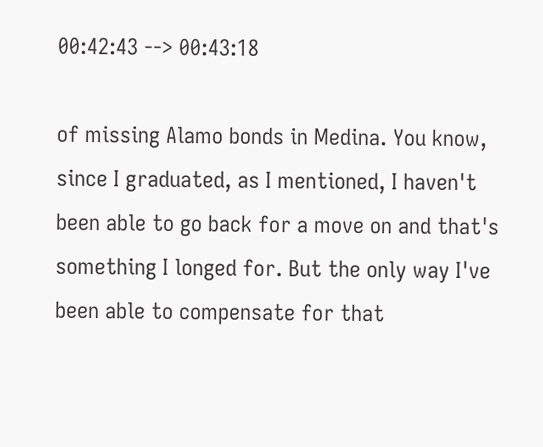00:42:43 --> 00:43:18

of missing Alamo bonds in Medina. You know, since I graduated, as I mentioned, I haven't been able to go back for a move on and that's something I longed for. But the only way I've been able to compensate for that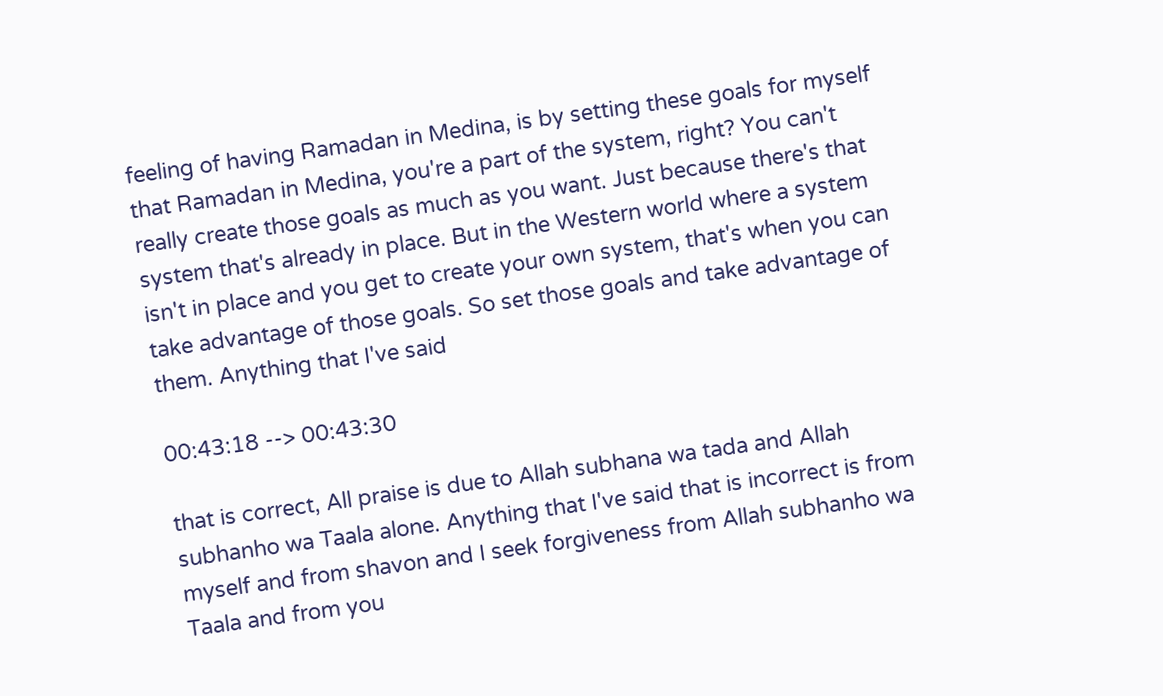feeling of having Ramadan in Medina, is by setting these goals for myself that Ramadan in Medina, you're a part of the system, right? You can't really create those goals as much as you want. Just because there's that system that's already in place. But in the Western world where a system isn't in place and you get to create your own system, that's when you can take advantage of those goals. So set those goals and take advantage of them. Anything that I've said

00:43:18 --> 00:43:30

that is correct, All praise is due to Allah subhana wa tada and Allah subhanho wa Taala alone. Anything that I've said that is incorrect is from myself and from shavon and I seek forgiveness from Allah subhanho wa Taala and from you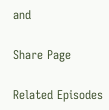and

Share Page

Related Episodes